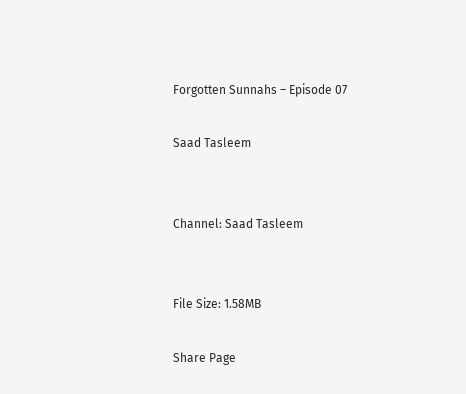Forgotten Sunnahs – Episode 07

Saad Tasleem


Channel: Saad Tasleem


File Size: 1.58MB

Share Page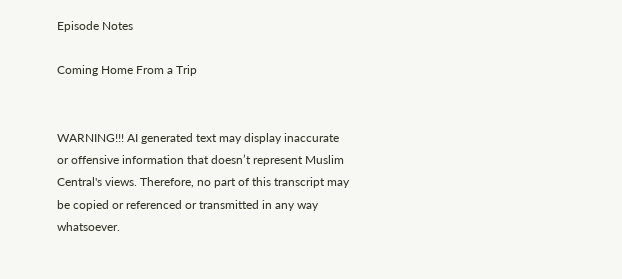Episode Notes

Coming Home From a Trip


WARNING!!! AI generated text may display inaccurate or offensive information that doesn’t represent Muslim Central's views. Therefore, no part of this transcript may be copied or referenced or transmitted in any way whatsoever.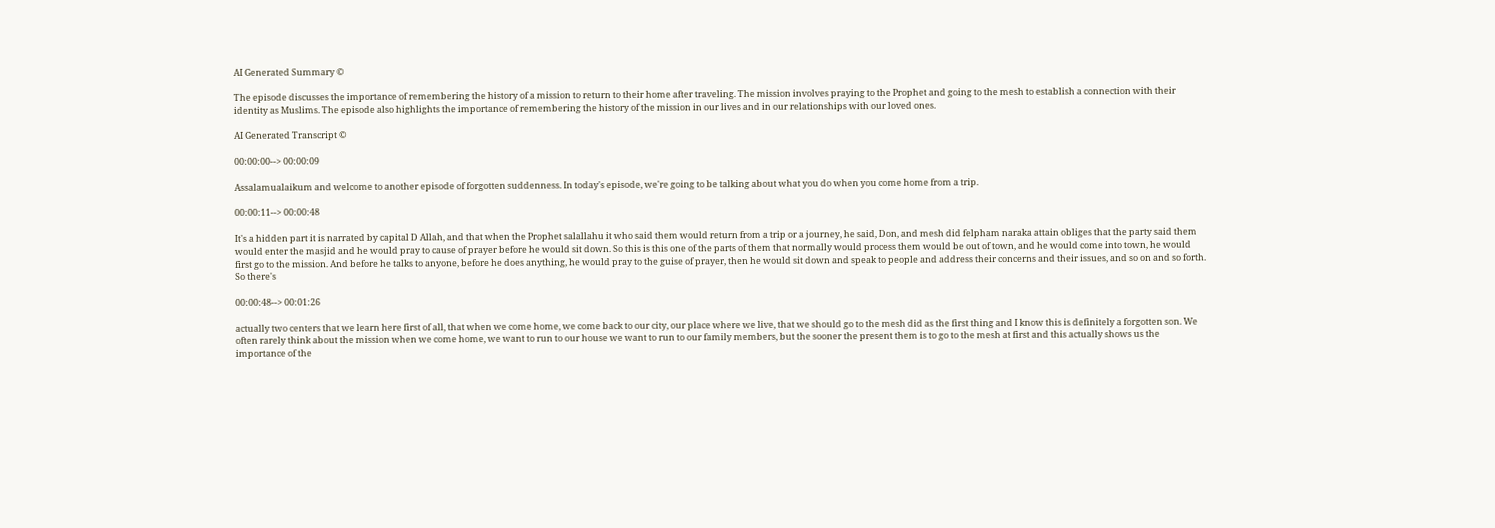AI Generated Summary ©

The episode discusses the importance of remembering the history of a mission to return to their home after traveling. The mission involves praying to the Prophet and going to the mesh to establish a connection with their identity as Muslims. The episode also highlights the importance of remembering the history of the mission in our lives and in our relationships with our loved ones.

AI Generated Transcript ©

00:00:00--> 00:00:09

Assalamualaikum and welcome to another episode of forgotten suddenness. In today's episode, we're going to be talking about what you do when you come home from a trip.

00:00:11--> 00:00:48

It's a hidden part it is narrated by capital D Allah, and that when the Prophet salallahu it who said them would return from a trip or a journey, he said, Don, and mesh did felpham naraka attain obliges that the party said them would enter the masjid and he would pray to cause of prayer before he would sit down. So this is this one of the parts of them that normally would process them would be out of town, and he would come into town, he would first go to the mission. And before he talks to anyone, before he does anything, he would pray to the guise of prayer, then he would sit down and speak to people and address their concerns and their issues, and so on and so forth. So there's

00:00:48--> 00:01:26

actually two centers that we learn here first of all, that when we come home, we come back to our city, our place where we live, that we should go to the mesh did as the first thing and I know this is definitely a forgotten son. We often rarely think about the mission when we come home, we want to run to our house we want to run to our family members, but the sooner the present them is to go to the mesh at first and this actually shows us the importance of the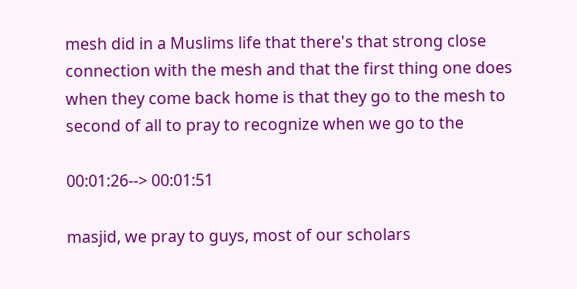mesh did in a Muslims life that there's that strong close connection with the mesh and that the first thing one does when they come back home is that they go to the mesh to second of all to pray to recognize when we go to the

00:01:26--> 00:01:51

masjid, we pray to guys, most of our scholars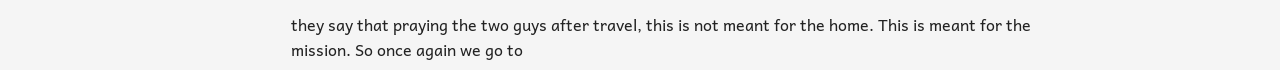they say that praying the two guys after travel, this is not meant for the home. This is meant for the mission. So once again we go to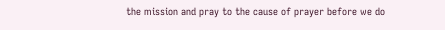the mission and pray to the cause of prayer before we do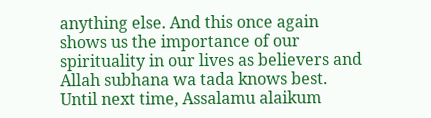anything else. And this once again shows us the importance of our spirituality in our lives as believers and Allah subhana wa tada knows best. Until next time, Assalamu alaikum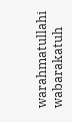warahmatullahi wabarakatuh